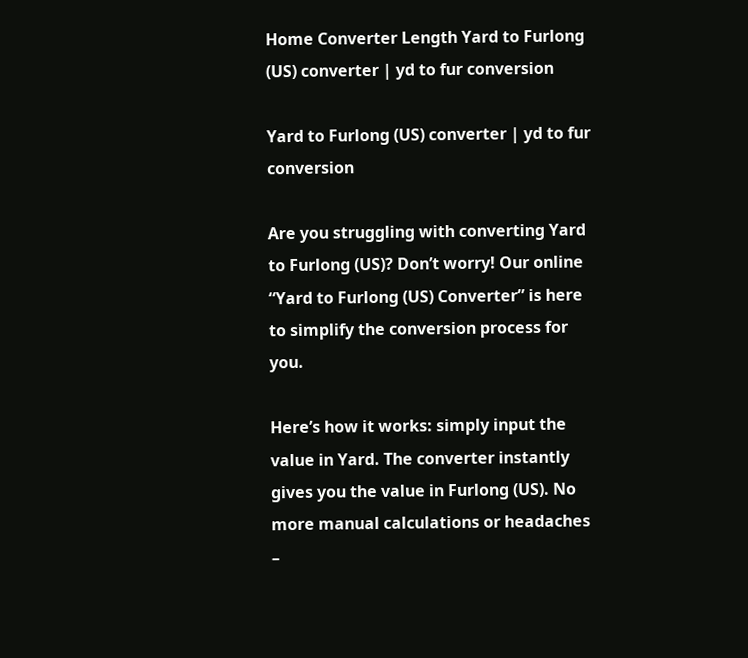Home Converter Length Yard to Furlong (US) converter | yd to fur conversion

Yard to Furlong (US) converter | yd to fur conversion

Are you struggling with converting Yard to Furlong (US)? Don’t worry! Our online “Yard to Furlong (US) Converter” is here to simplify the conversion process for you.

Here’s how it works: simply input the value in Yard. The converter instantly gives you the value in Furlong (US). No more manual calculations or headaches –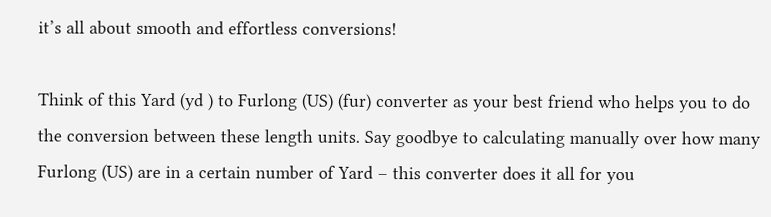it’s all about smooth and effortless conversions!

Think of this Yard (yd ) to Furlong (US) (fur) converter as your best friend who helps you to do the conversion between these length units. Say goodbye to calculating manually over how many Furlong (US) are in a certain number of Yard – this converter does it all for you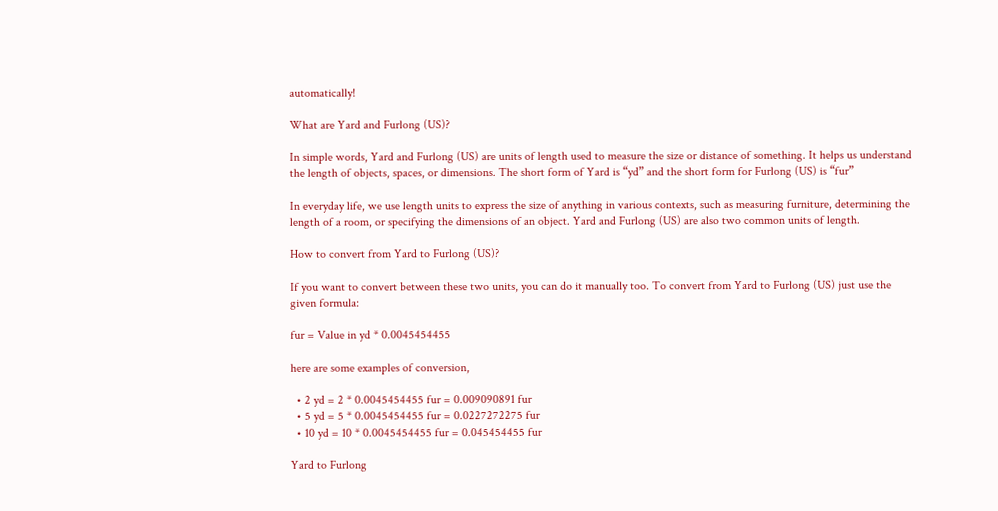automatically!

What are Yard and Furlong (US)?

In simple words, Yard and Furlong (US) are units of length used to measure the size or distance of something. It helps us understand the length of objects, spaces, or dimensions. The short form of Yard is “yd” and the short form for Furlong (US) is “fur”

In everyday life, we use length units to express the size of anything in various contexts, such as measuring furniture, determining the length of a room, or specifying the dimensions of an object. Yard and Furlong (US) are also two common units of length.

How to convert from Yard to Furlong (US)?

If you want to convert between these two units, you can do it manually too. To convert from Yard to Furlong (US) just use the given formula:

fur = Value in yd * 0.0045454455

here are some examples of conversion,

  • 2 yd = 2 * 0.0045454455 fur = 0.009090891 fur
  • 5 yd = 5 * 0.0045454455 fur = 0.0227272275 fur
  • 10 yd = 10 * 0.0045454455 fur = 0.045454455 fur

Yard to Furlong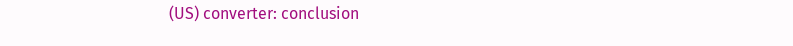(US) converter: conclusion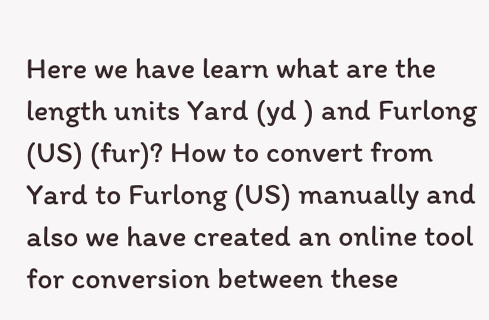Here we have learn what are the length units Yard (yd ) and Furlong (US) (fur)? How to convert from Yard to Furlong (US) manually and also we have created an online tool for conversion between these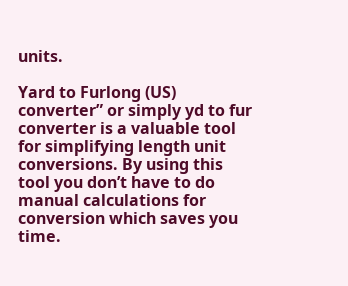units.

Yard to Furlong (US) converter” or simply yd to fur converter is a valuable tool for simplifying length unit conversions. By using this tool you don’t have to do manual calculations for conversion which saves you time.